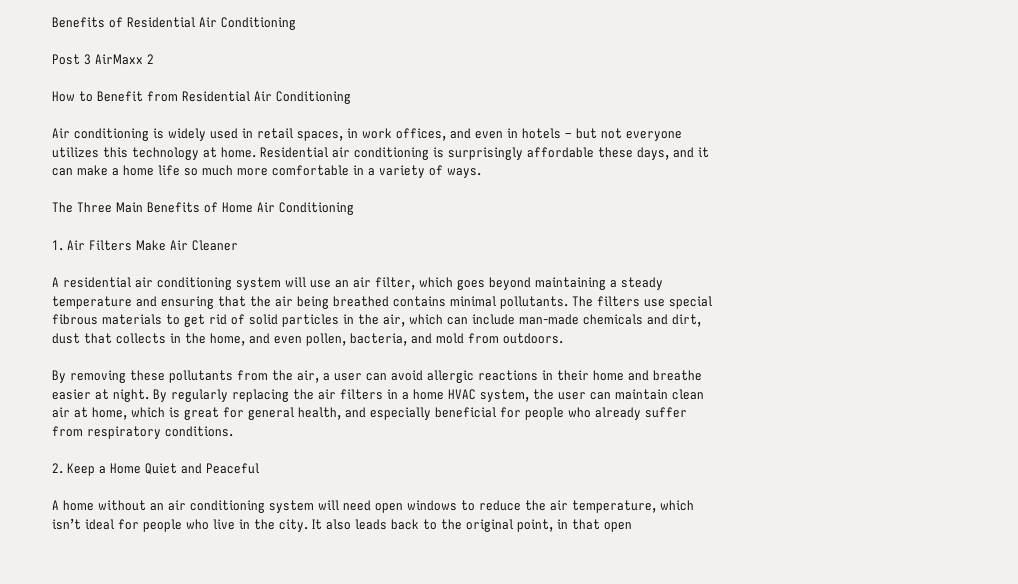Benefits of Residential Air Conditioning

Post 3 AirMaxx 2

How to Benefit from Residential Air Conditioning

Air conditioning is widely used in retail spaces, in work offices, and even in hotels – but not everyone utilizes this technology at home. Residential air conditioning is surprisingly affordable these days, and it can make a home life so much more comfortable in a variety of ways.

The Three Main Benefits of Home Air Conditioning

1. Air Filters Make Air Cleaner

A residential air conditioning system will use an air filter, which goes beyond maintaining a steady temperature and ensuring that the air being breathed contains minimal pollutants. The filters use special fibrous materials to get rid of solid particles in the air, which can include man-made chemicals and dirt, dust that collects in the home, and even pollen, bacteria, and mold from outdoors.

By removing these pollutants from the air, a user can avoid allergic reactions in their home and breathe easier at night. By regularly replacing the air filters in a home HVAC system, the user can maintain clean air at home, which is great for general health, and especially beneficial for people who already suffer from respiratory conditions.

2. Keep a Home Quiet and Peaceful

A home without an air conditioning system will need open windows to reduce the air temperature, which isn’t ideal for people who live in the city. It also leads back to the original point, in that open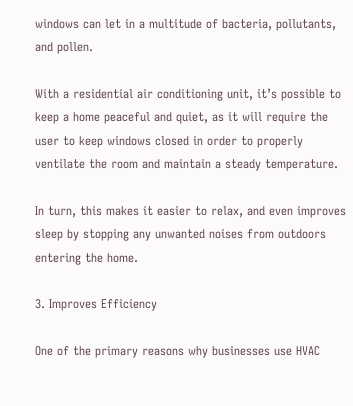windows can let in a multitude of bacteria, pollutants, and pollen.

With a residential air conditioning unit, it’s possible to keep a home peaceful and quiet, as it will require the user to keep windows closed in order to properly ventilate the room and maintain a steady temperature.

In turn, this makes it easier to relax, and even improves sleep by stopping any unwanted noises from outdoors entering the home.

3. Improves Efficiency

One of the primary reasons why businesses use HVAC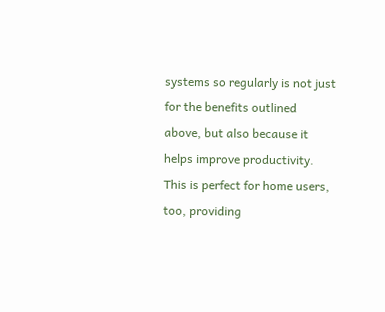systems so regularly is not just for the benefits outlined above, but also because it helps improve productivity. This is perfect for home users, too, providing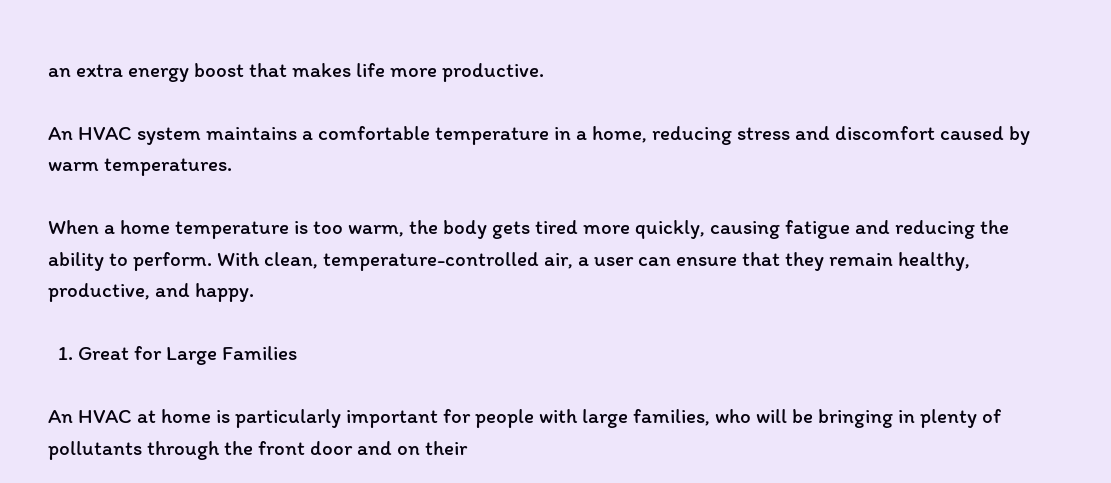an extra energy boost that makes life more productive.

An HVAC system maintains a comfortable temperature in a home, reducing stress and discomfort caused by warm temperatures.

When a home temperature is too warm, the body gets tired more quickly, causing fatigue and reducing the ability to perform. With clean, temperature-controlled air, a user can ensure that they remain healthy, productive, and happy.

  1. Great for Large Families

An HVAC at home is particularly important for people with large families, who will be bringing in plenty of pollutants through the front door and on their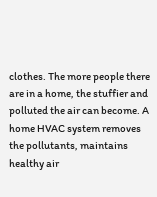clothes. The more people there are in a home, the stuffier and polluted the air can become. A home HVAC system removes the pollutants, maintains healthy air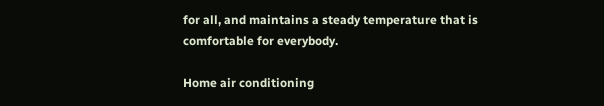for all, and maintains a steady temperature that is comfortable for everybody.

Home air conditioning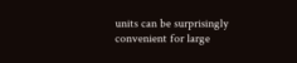units can be surprisingly convenient for large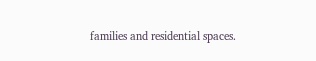families and residential spaces.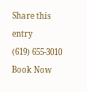Share this entry
(619) 655-3010 Book Now